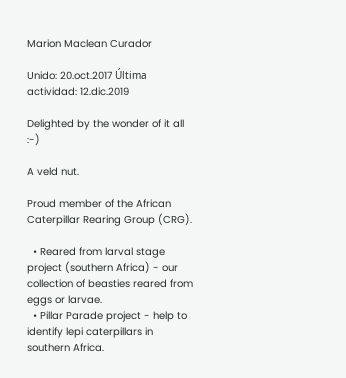Marion Maclean Curador

Unido: 20.oct.2017 Última actividad: 12.dic.2019

Delighted by the wonder of it all :-)

A veld nut.

Proud member of the African Caterpillar Rearing Group (CRG).

  • Reared from larval stage project (southern Africa) - our collection of beasties reared from eggs or larvae.
  • Pillar Parade project - help to identify lepi caterpillars in southern Africa.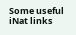Some useful iNat links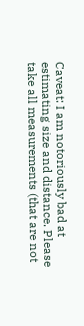Caveat: I am notoriously bad at estimating size and distance. Please take all measurements (that are not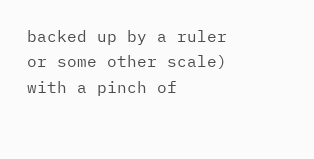backed up by a ruler or some other scale) with a pinch of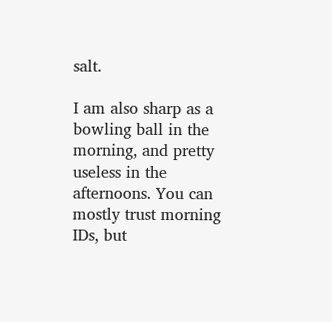salt.

I am also sharp as a bowling ball in the morning, and pretty useless in the afternoons. You can mostly trust morning IDs, but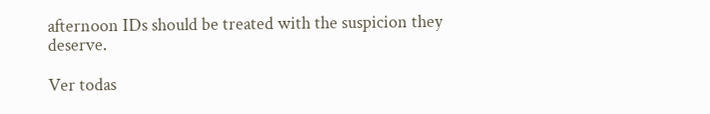afternoon IDs should be treated with the suspicion they deserve.

Ver todas